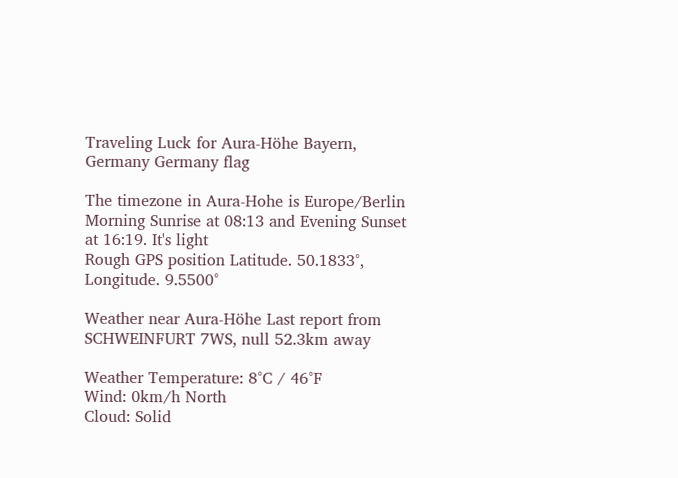Traveling Luck for Aura-Höhe Bayern, Germany Germany flag

The timezone in Aura-Hohe is Europe/Berlin
Morning Sunrise at 08:13 and Evening Sunset at 16:19. It's light
Rough GPS position Latitude. 50.1833°, Longitude. 9.5500°

Weather near Aura-Höhe Last report from SCHWEINFURT 7WS, null 52.3km away

Weather Temperature: 8°C / 46°F
Wind: 0km/h North
Cloud: Solid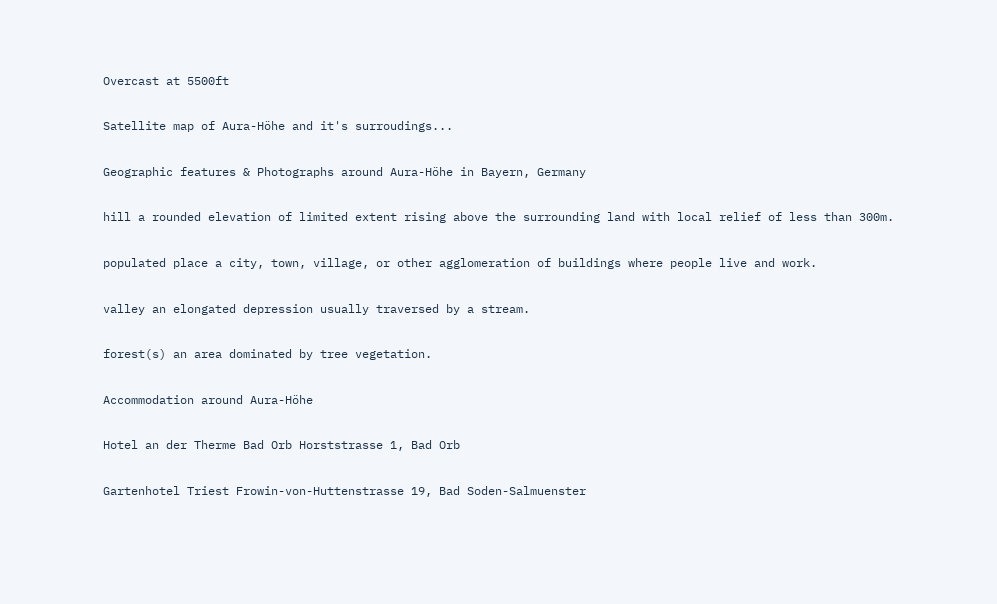Overcast at 5500ft

Satellite map of Aura-Höhe and it's surroudings...

Geographic features & Photographs around Aura-Höhe in Bayern, Germany

hill a rounded elevation of limited extent rising above the surrounding land with local relief of less than 300m.

populated place a city, town, village, or other agglomeration of buildings where people live and work.

valley an elongated depression usually traversed by a stream.

forest(s) an area dominated by tree vegetation.

Accommodation around Aura-Höhe

Hotel an der Therme Bad Orb Horststrasse 1, Bad Orb

Gartenhotel Triest Frowin-von-Huttenstrasse 19, Bad Soden-Salmuenster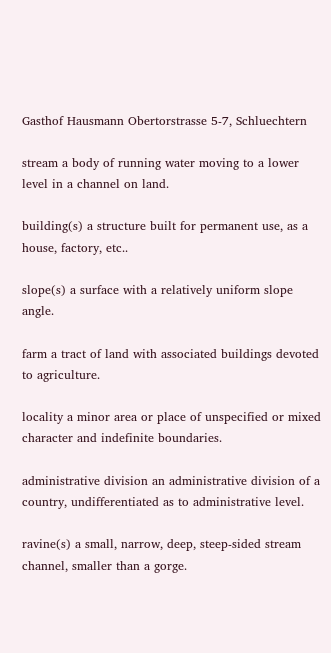Gasthof Hausmann Obertorstrasse 5-7, Schluechtern

stream a body of running water moving to a lower level in a channel on land.

building(s) a structure built for permanent use, as a house, factory, etc..

slope(s) a surface with a relatively uniform slope angle.

farm a tract of land with associated buildings devoted to agriculture.

locality a minor area or place of unspecified or mixed character and indefinite boundaries.

administrative division an administrative division of a country, undifferentiated as to administrative level.

ravine(s) a small, narrow, deep, steep-sided stream channel, smaller than a gorge.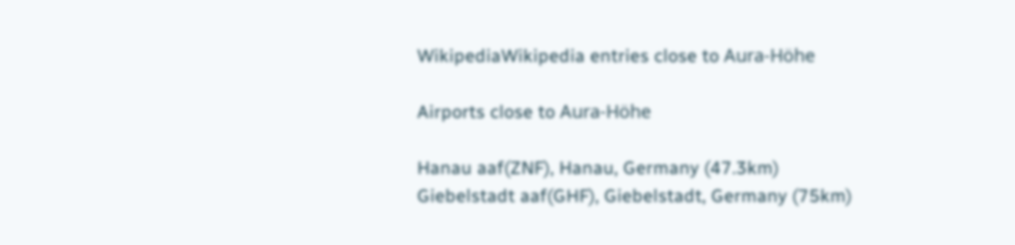WikipediaWikipedia entries close to Aura-Höhe

Airports close to Aura-Höhe

Hanau aaf(ZNF), Hanau, Germany (47.3km)
Giebelstadt aaf(GHF), Giebelstadt, Germany (75km)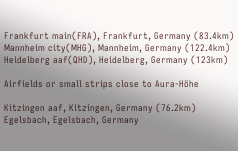Frankfurt main(FRA), Frankfurt, Germany (83.4km)
Mannheim city(MHG), Mannheim, Germany (122.4km)
Heidelberg aaf(QHD), Heidelberg, Germany (123km)

Airfields or small strips close to Aura-Höhe

Kitzingen aaf, Kitzingen, Germany (76.2km)
Egelsbach, Egelsbach, Germany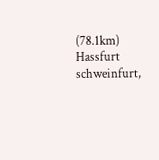(78.1km)
Hassfurt schweinfurt,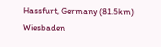Hassfurt, Germany (81.5km)
Wiesbaden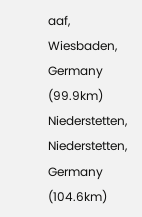aaf, Wiesbaden, Germany (99.9km)
Niederstetten, Niederstetten, Germany (104.6km)